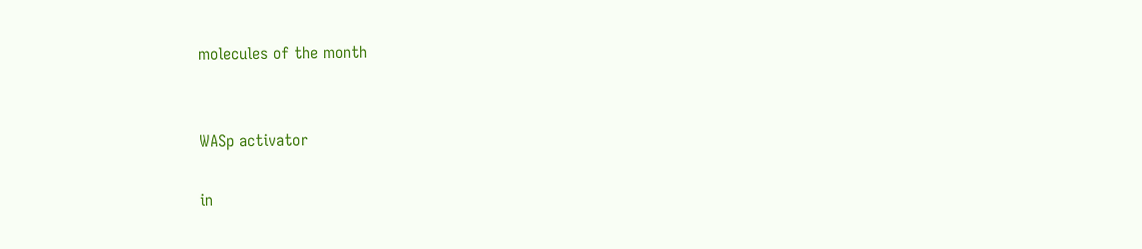molecules of the month


WASp activator

in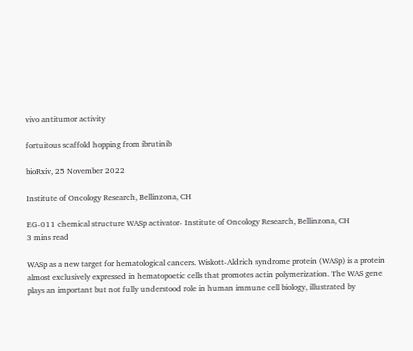vivo antitumor activity

fortuitous scaffold hopping from ibrutinib

bioRxiv, 25 November 2022

Institute of Oncology Research, Bellinzona, CH

EG-011 chemical structure WASp activator- Institute of Oncology Research, Bellinzona, CH
3 mins read

WASp as a new target for hematological cancers. Wiskott-Aldrich syndrome protein (WASp) is a protein almost exclusively expressed in hematopoetic cells that promotes actin polymerization. The WAS gene plays an important but not fully understood role in human immune cell biology, illustrated by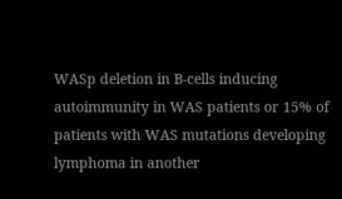WASp deletion in B-cells inducing autoimmunity in WAS patients or 15% of patients with WAS mutations developing lymphoma in another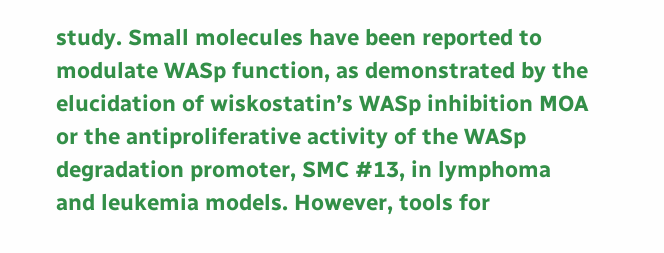study. Small molecules have been reported to modulate WASp function, as demonstrated by the elucidation of wiskostatin’s WASp inhibition MOA or the antiproliferative activity of the WASp degradation promoter, SMC #13, in lymphoma and leukemia models. However, tools for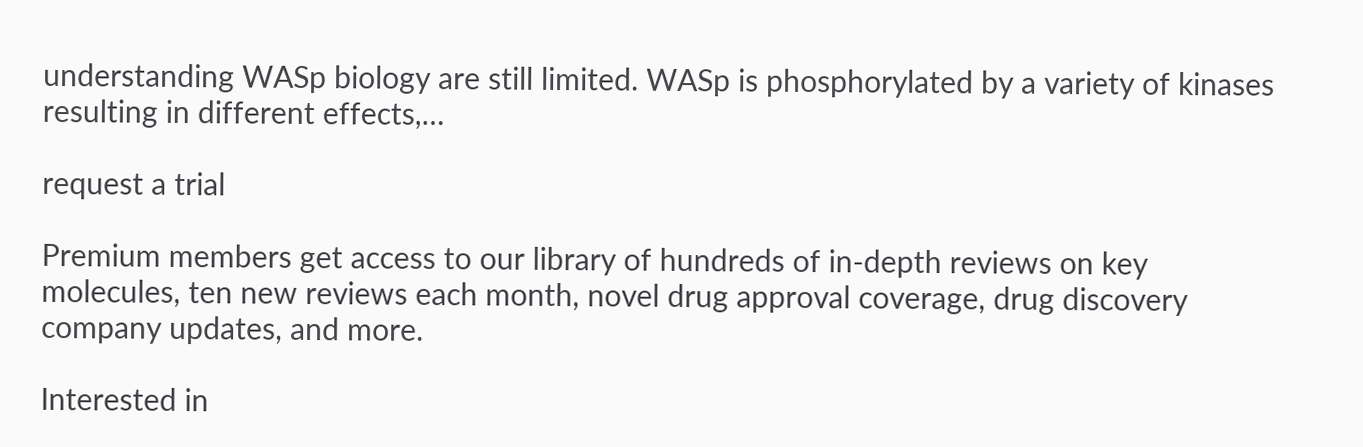understanding WASp biology are still limited. WASp is phosphorylated by a variety of kinases resulting in different effects,…

request a trial

Premium members get access to our library of hundreds of in-depth reviews on key molecules, ten new reviews each month, novel drug approval coverage, drug discovery company updates, and more.

Interested in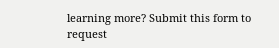learning more? Submit this form to request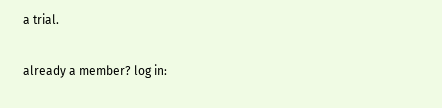a trial.

already a member? log in: